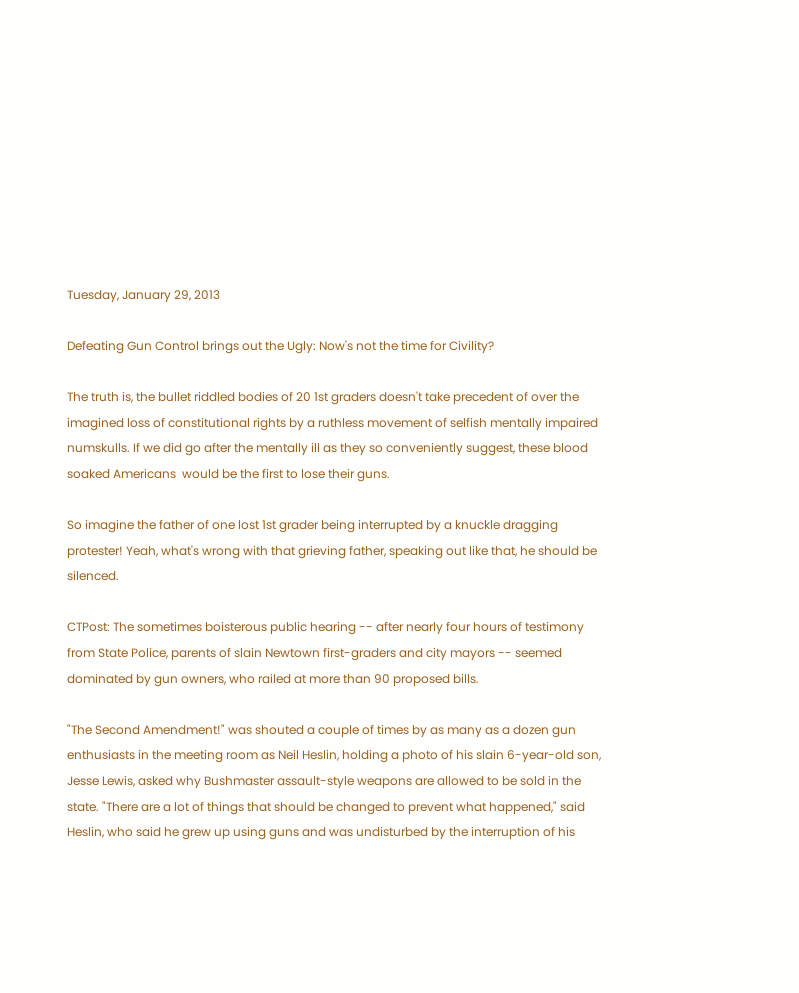Tuesday, January 29, 2013

Defeating Gun Control brings out the Ugly: Now's not the time for Civility?

The truth is, the bullet riddled bodies of 20 1st graders doesn't take precedent of over the imagined loss of constitutional rights by a ruthless movement of selfish mentally impaired numskulls. If we did go after the mentally ill as they so conveniently suggest, these blood soaked Americans  would be the first to lose their guns.

So imagine the father of one lost 1st grader being interrupted by a knuckle dragging protester! Yeah, what's wrong with that grieving father, speaking out like that, he should be silenced.

CTPost: The sometimes boisterous public hearing -- after nearly four hours of testimony from State Police, parents of slain Newtown first-graders and city mayors -- seemed dominated by gun owners, who railed at more than 90 proposed bills.

"The Second Amendment!" was shouted a couple of times by as many as a dozen gun enthusiasts in the meeting room as Neil Heslin, holding a photo of his slain 6-year-old son, Jesse Lewis, asked why Bushmaster assault-style weapons are allowed to be sold in the state. "There are a lot of things that should be changed to prevent what happened," said Heslin, who said he grew up using guns and was undisturbed by the interruption of his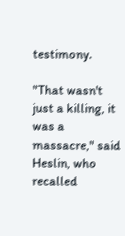testimony.

"That wasn't just a killing, it was a massacre," said Heslin, who recalled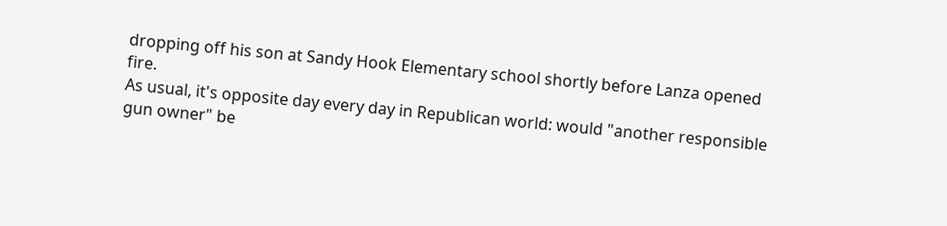dropping off his son at Sandy Hook Elementary school shortly before Lanza opened fire.
As usual, it's opposite day every day in Republican world: would "another responsible gun owner" be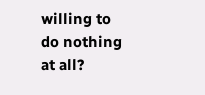willing to do nothing at all?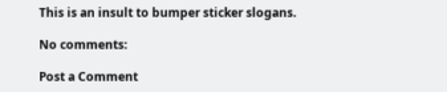This is an insult to bumper sticker slogans.

No comments:

Post a Comment